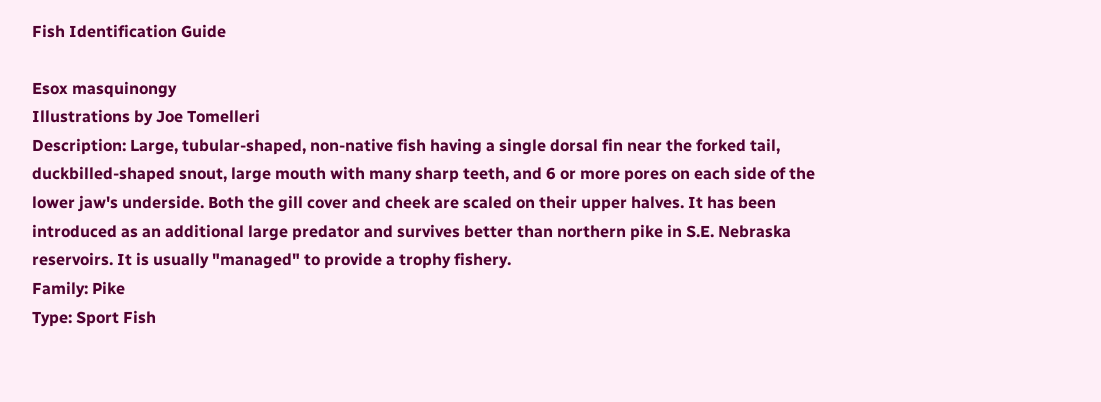Fish Identification Guide

Esox masquinongy
Illustrations by Joe Tomelleri
Description: Large, tubular-shaped, non-native fish having a single dorsal fin near the forked tail, duckbilled-shaped snout, large mouth with many sharp teeth, and 6 or more pores on each side of the lower jaw's underside. Both the gill cover and cheek are scaled on their upper halves. It has been introduced as an additional large predator and survives better than northern pike in S.E. Nebraska reservoirs. It is usually "managed" to provide a trophy fishery.
Family: Pike
Type: Sport Fish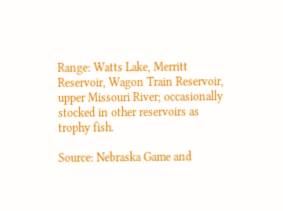Range: Watts Lake, Merritt Reservoir, Wagon Train Reservoir, upper Missouri River; occasionally stocked in other reservoirs as trophy fish.

Source: Nebraska Game and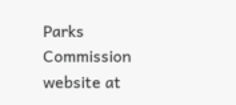Parks Commission website at